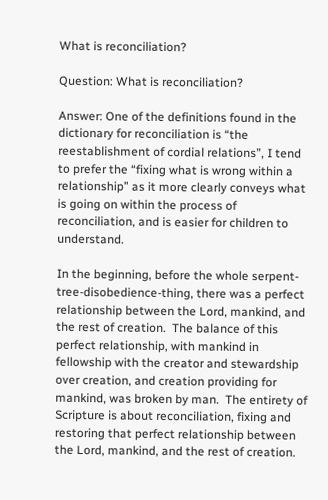What is reconciliation?

Question: What is reconciliation?

Answer: One of the definitions found in the dictionary for reconciliation is “the reestablishment of cordial relations”, I tend to prefer the “fixing what is wrong within a relationship” as it more clearly conveys what is going on within the process of reconciliation, and is easier for children to understand.

In the beginning, before the whole serpent-tree-disobedience-thing, there was a perfect relationship between the Lord, mankind, and the rest of creation.  The balance of this perfect relationship, with mankind in fellowship with the creator and stewardship over creation, and creation providing for mankind, was broken by man.  The entirety of Scripture is about reconciliation, fixing and restoring that perfect relationship between the Lord, mankind, and the rest of creation.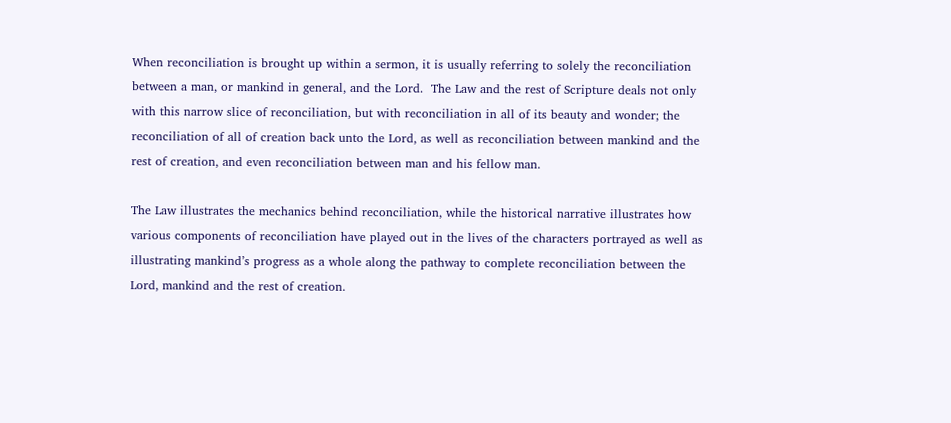When reconciliation is brought up within a sermon, it is usually referring to solely the reconciliation between a man, or mankind in general, and the Lord.  The Law and the rest of Scripture deals not only with this narrow slice of reconciliation, but with reconciliation in all of its beauty and wonder; the reconciliation of all of creation back unto the Lord, as well as reconciliation between mankind and the rest of creation, and even reconciliation between man and his fellow man.

The Law illustrates the mechanics behind reconciliation, while the historical narrative illustrates how various components of reconciliation have played out in the lives of the characters portrayed as well as illustrating mankind’s progress as a whole along the pathway to complete reconciliation between the Lord, mankind and the rest of creation.